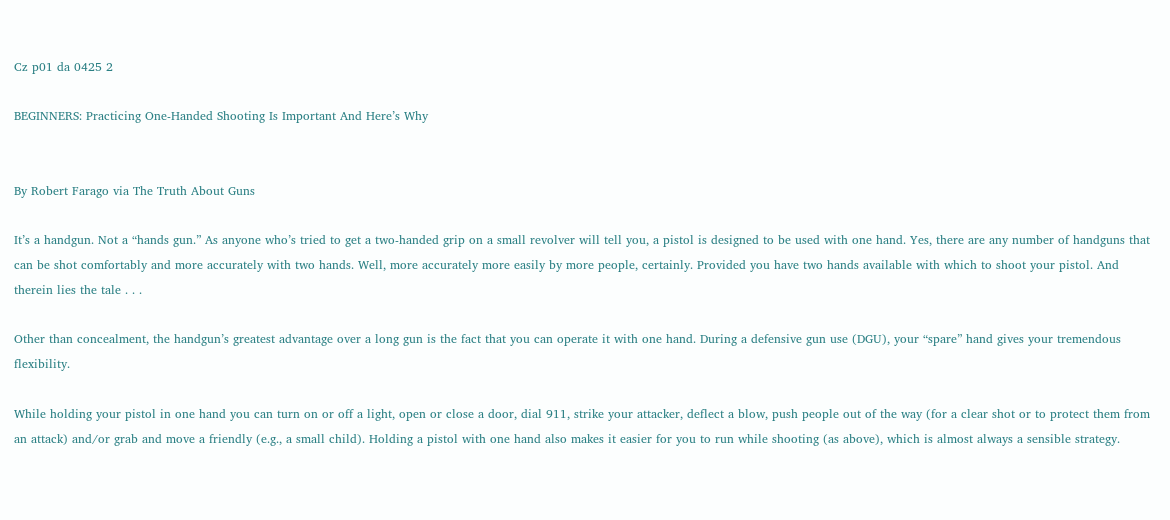Cz p01 da 0425 2

BEGINNERS: Practicing One-Handed Shooting Is Important And Here’s Why


By Robert Farago via The Truth About Guns

It’s a handgun. Not a “hands gun.” As anyone who’s tried to get a two-handed grip on a small revolver will tell you, a pistol is designed to be used with one hand. Yes, there are any number of handguns that can be shot comfortably and more accurately with two hands. Well, more accurately more easily by more people, certainly. Provided you have two hands available with which to shoot your pistol. And therein lies the tale . . .

Other than concealment, the handgun’s greatest advantage over a long gun is the fact that you can operate it with one hand. During a defensive gun use (DGU), your “spare” hand gives your tremendous flexibility.

While holding your pistol in one hand you can turn on or off a light, open or close a door, dial 911, strike your attacker, deflect a blow, push people out of the way (for a clear shot or to protect them from an attack) and/or grab and move a friendly (e.g., a small child). Holding a pistol with one hand also makes it easier for you to run while shooting (as above), which is almost always a sensible strategy.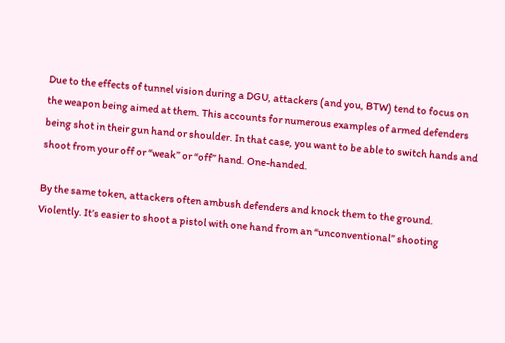Due to the effects of tunnel vision during a DGU, attackers (and you, BTW) tend to focus on the weapon being aimed at them. This accounts for numerous examples of armed defenders being shot in their gun hand or shoulder. In that case, you want to be able to switch hands and shoot from your off or “weak” or “off” hand. One-handed.

By the same token, attackers often ambush defenders and knock them to the ground. Violently. It’s easier to shoot a pistol with one hand from an “unconventional” shooting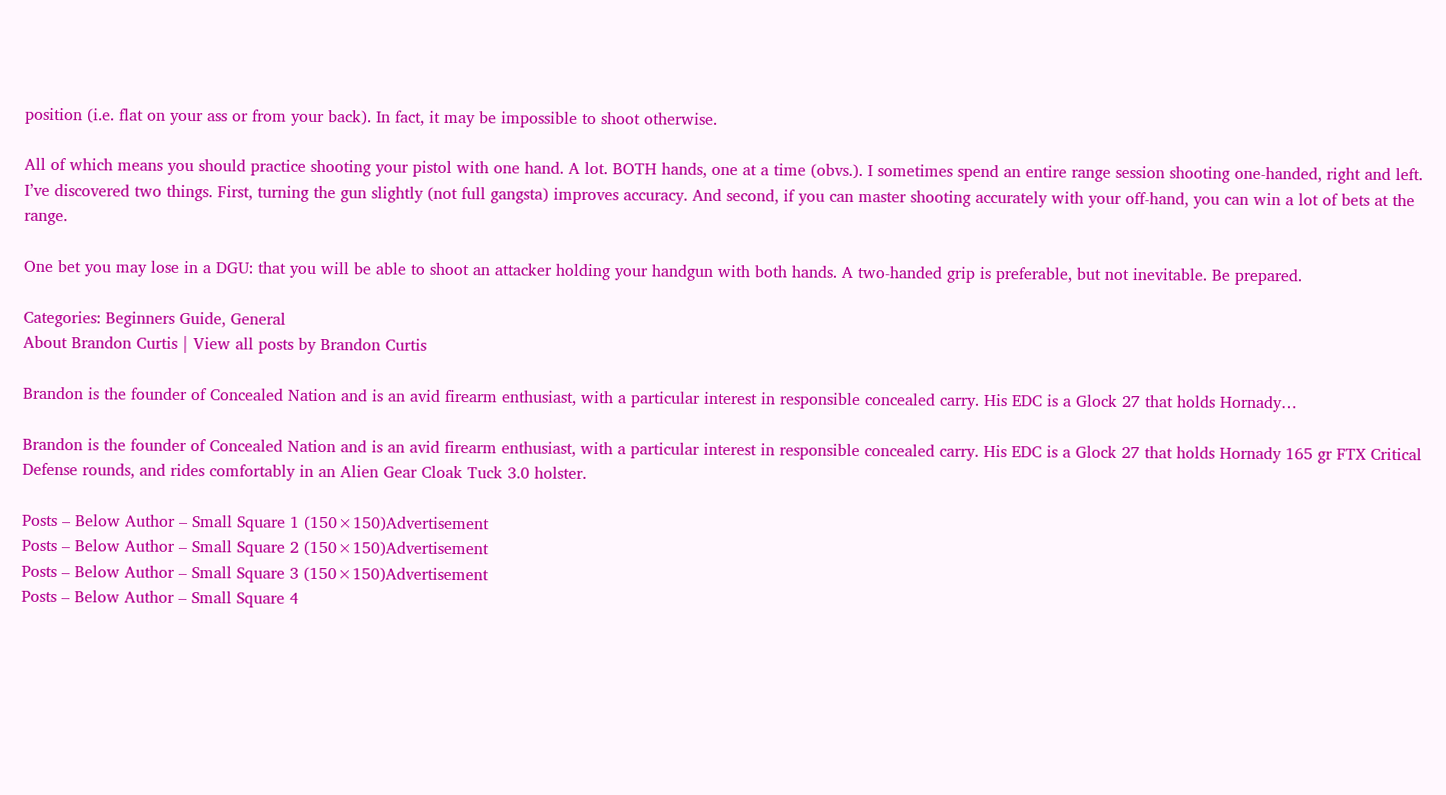position (i.e. flat on your ass or from your back). In fact, it may be impossible to shoot otherwise.

All of which means you should practice shooting your pistol with one hand. A lot. BOTH hands, one at a time (obvs.). I sometimes spend an entire range session shooting one-handed, right and left. I’ve discovered two things. First, turning the gun slightly (not full gangsta) improves accuracy. And second, if you can master shooting accurately with your off-hand, you can win a lot of bets at the range.

One bet you may lose in a DGU: that you will be able to shoot an attacker holding your handgun with both hands. A two-handed grip is preferable, but not inevitable. Be prepared.

Categories: Beginners Guide, General
About Brandon Curtis | View all posts by Brandon Curtis

Brandon is the founder of Concealed Nation and is an avid firearm enthusiast, with a particular interest in responsible concealed carry. His EDC is a Glock 27 that holds Hornady…

Brandon is the founder of Concealed Nation and is an avid firearm enthusiast, with a particular interest in responsible concealed carry. His EDC is a Glock 27 that holds Hornady 165 gr FTX Critical Defense rounds, and rides comfortably in an Alien Gear Cloak Tuck 3.0 holster.

Posts – Below Author – Small Square 1 (150×150)Advertisement
Posts – Below Author – Small Square 2 (150×150)Advertisement
Posts – Below Author – Small Square 3 (150×150)Advertisement
Posts – Below Author – Small Square 4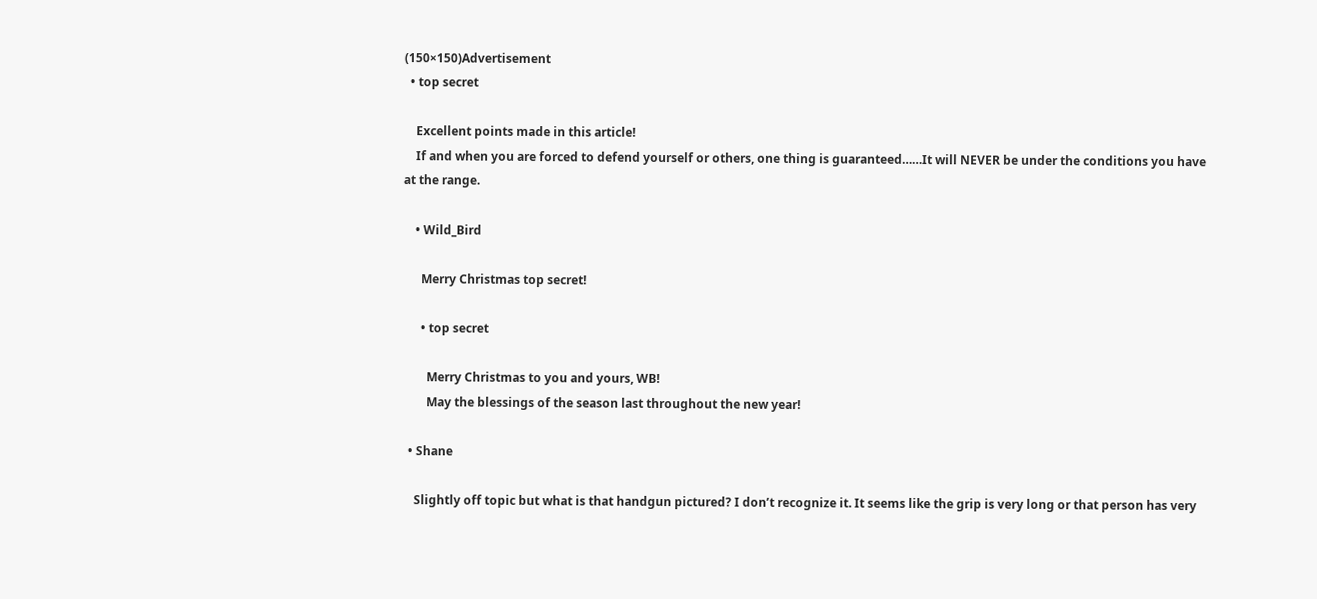(150×150)Advertisement
  • top secret

    Excellent points made in this article!
    If and when you are forced to defend yourself or others, one thing is guaranteed……It will NEVER be under the conditions you have at the range.

    • Wild_Bird

      Merry Christmas top secret!

      • top secret

        Merry Christmas to you and yours, WB!
        May the blessings of the season last throughout the new year!

  • Shane

    Slightly off topic but what is that handgun pictured? I don’t recognize it. It seems like the grip is very long or that person has very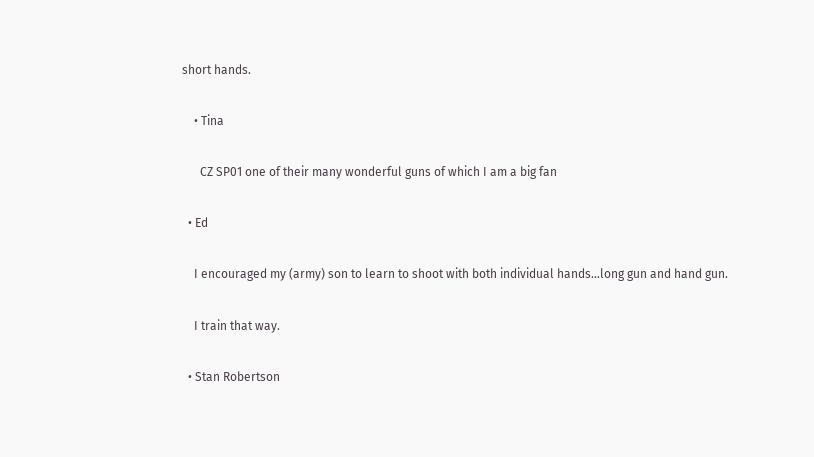short hands.

    • Tina

      CZ SP01 one of their many wonderful guns of which I am a big fan

  • Ed

    I encouraged my (army) son to learn to shoot with both individual hands…long gun and hand gun.

    I train that way.

  • Stan Robertson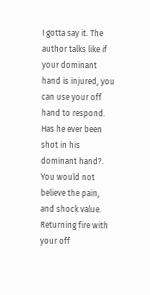I gotta say it. The author talks like if your dominant hand is injured, you can use your off hand to respond. Has he ever been shot in his dominant hand?. You would not believe the pain, and shock value. Returning fire with your off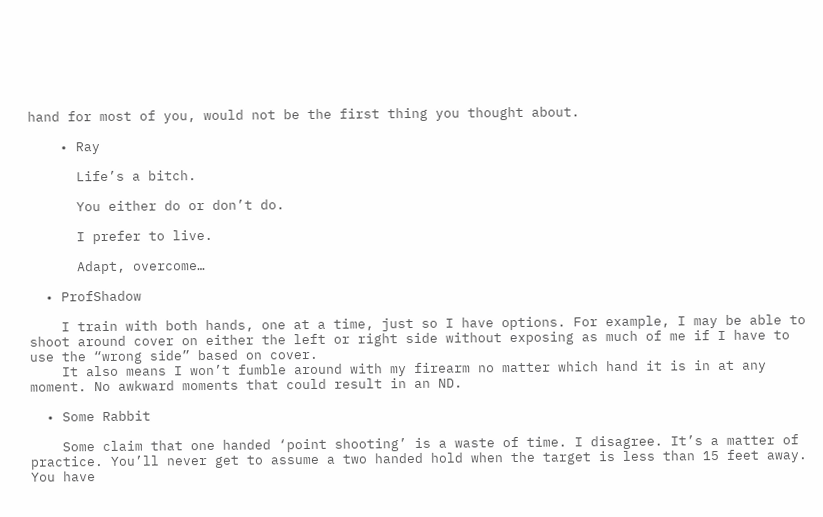hand for most of you, would not be the first thing you thought about.

    • Ray

      Life’s a bitch.

      You either do or don’t do.

      I prefer to live.

      Adapt, overcome…

  • ProfShadow

    I train with both hands, one at a time, just so I have options. For example, I may be able to shoot around cover on either the left or right side without exposing as much of me if I have to use the “wrong side” based on cover.
    It also means I won’t fumble around with my firearm no matter which hand it is in at any moment. No awkward moments that could result in an ND.

  • Some Rabbit

    Some claim that one handed ‘point shooting’ is a waste of time. I disagree. It’s a matter of practice. You’ll never get to assume a two handed hold when the target is less than 15 feet away. You have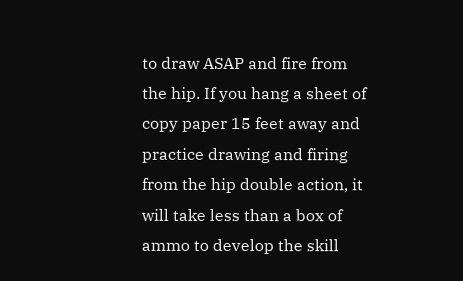to draw ASAP and fire from the hip. If you hang a sheet of copy paper 15 feet away and practice drawing and firing from the hip double action, it will take less than a box of ammo to develop the skill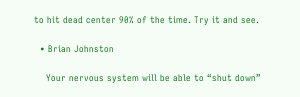to hit dead center 90% of the time. Try it and see.

  • Brian Johnston

    Your nervous system will be able to “shut down”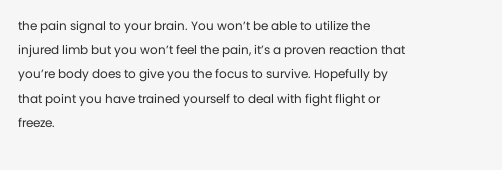the pain signal to your brain. You won’t be able to utilize the injured limb but you won’t feel the pain, it’s a proven reaction that you’re body does to give you the focus to survive. Hopefully by that point you have trained yourself to deal with fight flight or freeze.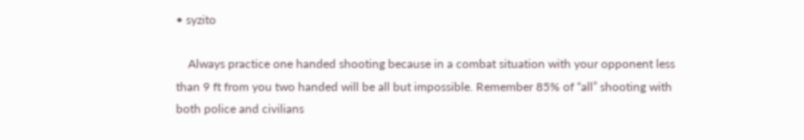• syzito

    Always practice one handed shooting because in a combat situation with your opponent less than 9 ft from you two handed will be all but impossible. Remember 85% of “all” shooting with both police and civilians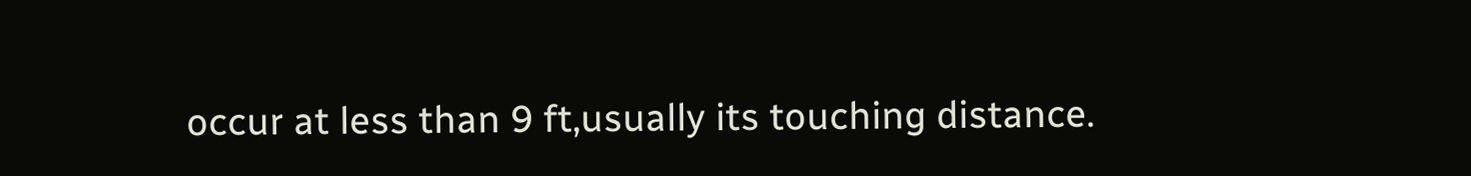occur at less than 9 ft,usually its touching distance.